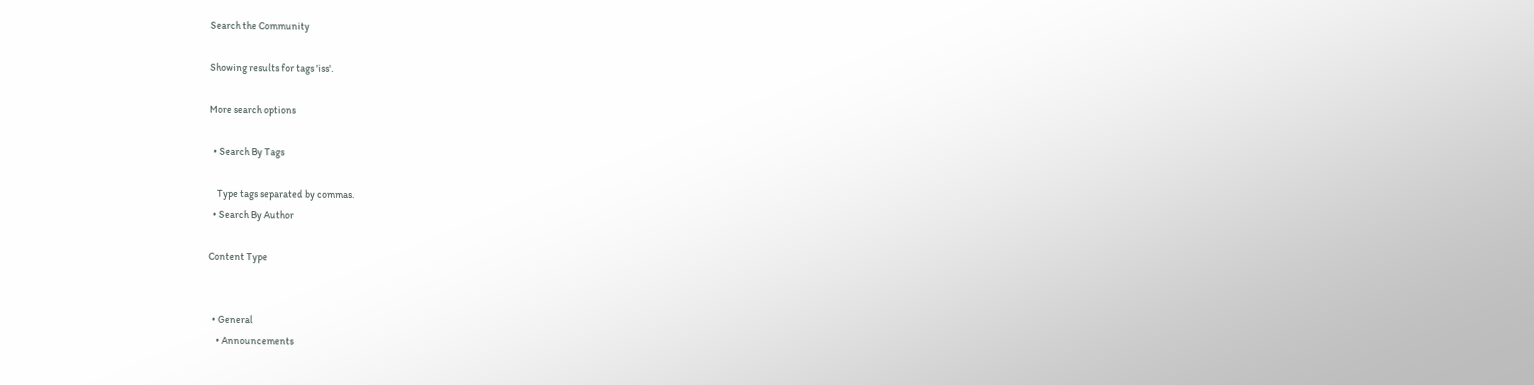Search the Community

Showing results for tags 'iss'.

More search options

  • Search By Tags

    Type tags separated by commas.
  • Search By Author

Content Type


  • General
    • Announcements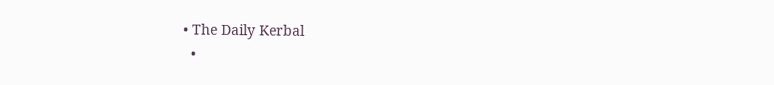• The Daily Kerbal
  •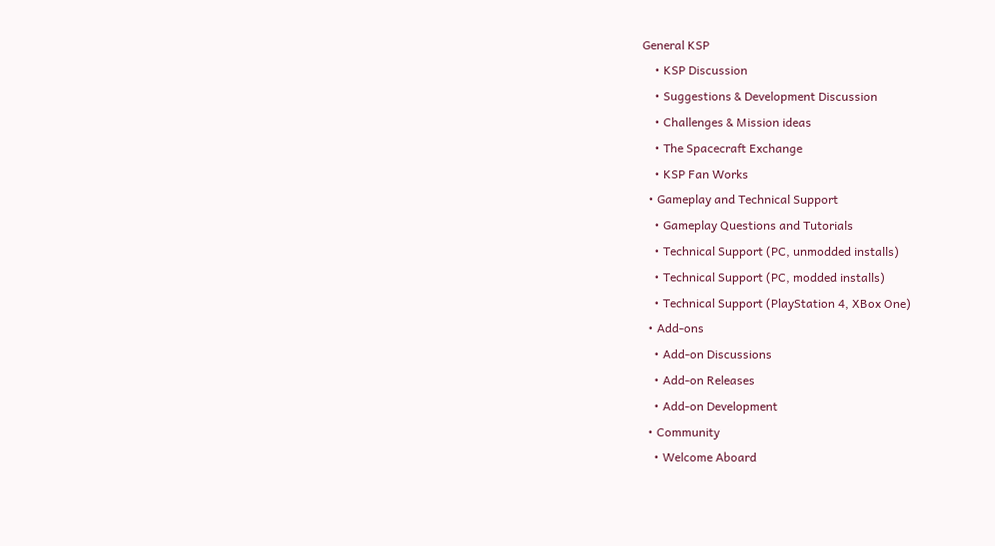General KSP
    • KSP Discussion
    • Suggestions & Development Discussion
    • Challenges & Mission ideas
    • The Spacecraft Exchange
    • KSP Fan Works
  • Gameplay and Technical Support
    • Gameplay Questions and Tutorials
    • Technical Support (PC, unmodded installs)
    • Technical Support (PC, modded installs)
    • Technical Support (PlayStation 4, XBox One)
  • Add-ons
    • Add-on Discussions
    • Add-on Releases
    • Add-on Development
  • Community
    • Welcome Aboard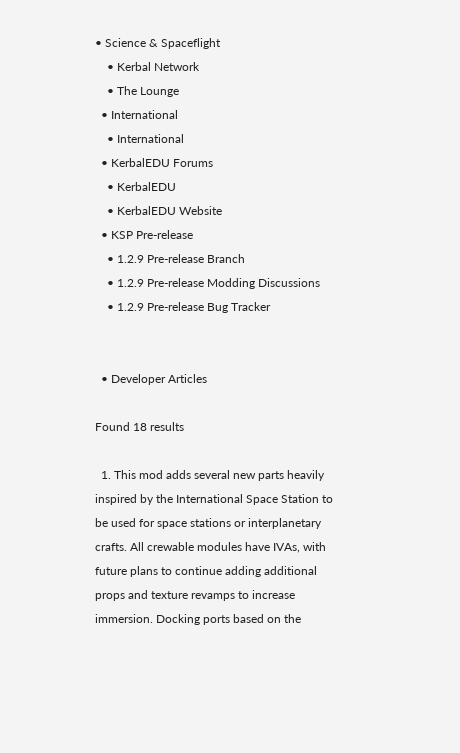• Science & Spaceflight
    • Kerbal Network
    • The Lounge
  • International
    • International
  • KerbalEDU Forums
    • KerbalEDU
    • KerbalEDU Website
  • KSP Pre-release
    • 1.2.9 Pre-release Branch
    • 1.2.9 Pre-release Modding Discussions
    • 1.2.9 Pre-release Bug Tracker


  • Developer Articles

Found 18 results

  1. This mod adds several new parts heavily inspired by the International Space Station to be used for space stations or interplanetary crafts. All crewable modules have IVAs, with future plans to continue adding additional props and texture revamps to increase immersion. Docking ports based on the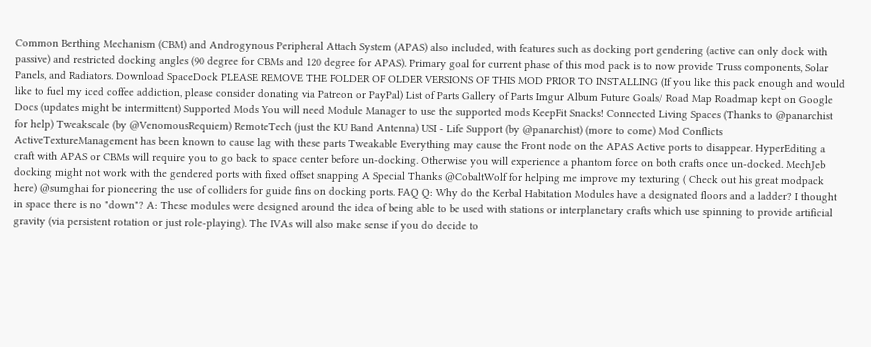Common Berthing Mechanism (CBM) and Androgynous Peripheral Attach System (APAS) also included, with features such as docking port gendering (active can only dock with passive) and restricted docking angles (90 degree for CBMs and 120 degree for APAS). Primary goal for current phase of this mod pack is to now provide Truss components, Solar Panels, and Radiators. Download SpaceDock PLEASE REMOVE THE FOLDER OF OLDER VERSIONS OF THIS MOD PRIOR TO INSTALLING (If you like this pack enough and would like to fuel my iced coffee addiction, please consider donating via Patreon or PayPal) List of Parts Gallery of Parts Imgur Album Future Goals/ Road Map Roadmap kept on Google Docs (updates might be intermittent) Supported Mods You will need Module Manager to use the supported mods KeepFit Snacks! Connected Living Spaces (Thanks to @panarchist for help) Tweakscale (by @VenomousRequiem) RemoteTech (just the KU Band Antenna) USI - Life Support (by @panarchist) (more to come) Mod Conflicts ActiveTextureManagement has been known to cause lag with these parts Tweakable Everything may cause the Front node on the APAS Active ports to disappear. HyperEditing a craft with APAS or CBMs will require you to go back to space center before un-docking. Otherwise you will experience a phantom force on both crafts once un-docked. MechJeb docking might not work with the gendered ports with fixed offset snapping A Special Thanks @CobaltWolf for helping me improve my texturing ( Check out his great modpack here) @sumghai for pioneering the use of colliders for guide fins on docking ports. FAQ Q: Why do the Kerbal Habitation Modules have a designated floors and a ladder? I thought in space there is no "down"? A: These modules were designed around the idea of being able to be used with stations or interplanetary crafts which use spinning to provide artificial gravity (via persistent rotation or just role-playing). The IVAs will also make sense if you do decide to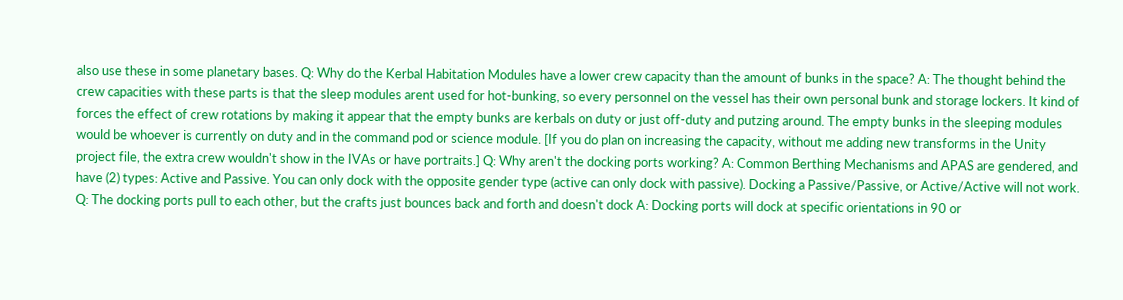also use these in some planetary bases. Q: Why do the Kerbal Habitation Modules have a lower crew capacity than the amount of bunks in the space? A: The thought behind the crew capacities with these parts is that the sleep modules arent used for hot-bunking, so every personnel on the vessel has their own personal bunk and storage lockers. It kind of forces the effect of crew rotations by making it appear that the empty bunks are kerbals on duty or just off-duty and putzing around. The empty bunks in the sleeping modules would be whoever is currently on duty and in the command pod or science module. [If you do plan on increasing the capacity, without me adding new transforms in the Unity project file, the extra crew wouldn't show in the IVAs or have portraits.] Q: Why aren't the docking ports working? A: Common Berthing Mechanisms and APAS are gendered, and have (2) types: Active and Passive. You can only dock with the opposite gender type (active can only dock with passive). Docking a Passive/Passive, or Active/Active will not work. Q: The docking ports pull to each other, but the crafts just bounces back and forth and doesn't dock A: Docking ports will dock at specific orientations in 90 or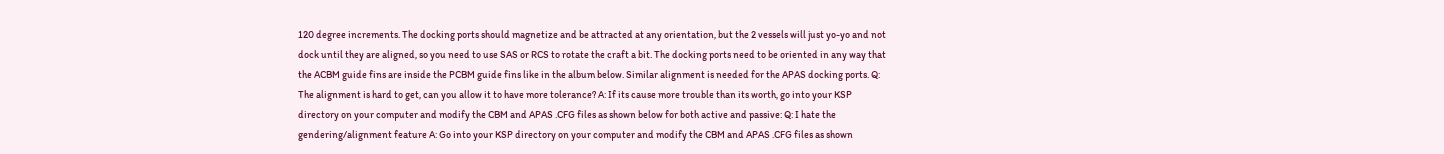120 degree increments. The docking ports should magnetize and be attracted at any orientation, but the 2 vessels will just yo-yo and not dock until they are aligned, so you need to use SAS or RCS to rotate the craft a bit. The docking ports need to be oriented in any way that the ACBM guide fins are inside the PCBM guide fins like in the album below. Similar alignment is needed for the APAS docking ports. Q: The alignment is hard to get, can you allow it to have more tolerance? A: If its cause more trouble than its worth, go into your KSP directory on your computer and modify the CBM and APAS .CFG files as shown below for both active and passive: Q: I hate the gendering/alignment feature A: Go into your KSP directory on your computer and modify the CBM and APAS .CFG files as shown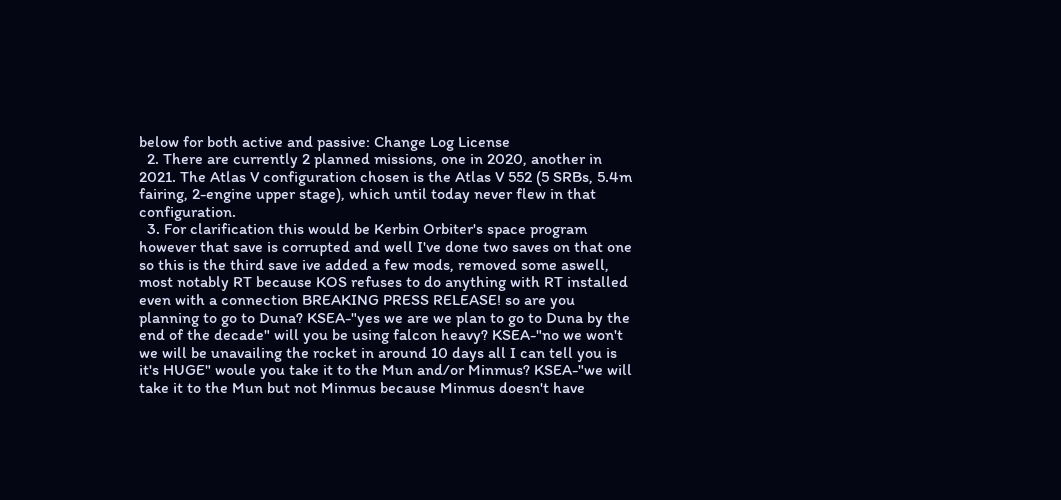below for both active and passive: Change Log License
  2. There are currently 2 planned missions, one in 2020, another in 2021. The Atlas V configuration chosen is the Atlas V 552 (5 SRBs, 5.4m fairing, 2-engine upper stage), which until today never flew in that configuration.
  3. For clarification this would be Kerbin Orbiter's space program however that save is corrupted and well I've done two saves on that one so this is the third save ive added a few mods, removed some aswell, most notably RT because KOS refuses to do anything with RT installed even with a connection BREAKING PRESS RELEASE! so are you planning to go to Duna? KSEA-"yes we are we plan to go to Duna by the end of the decade" will you be using falcon heavy? KSEA-"no we won't we will be unavailing the rocket in around 10 days all I can tell you is it's HUGE" woule you take it to the Mun and/or Minmus? KSEA-"we will take it to the Mun but not Minmus because Minmus doesn't have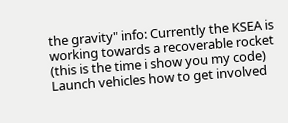the gravity" info: Currently the KSEA is working towards a recoverable rocket (this is the time i show you my code) Launch vehicles how to get involved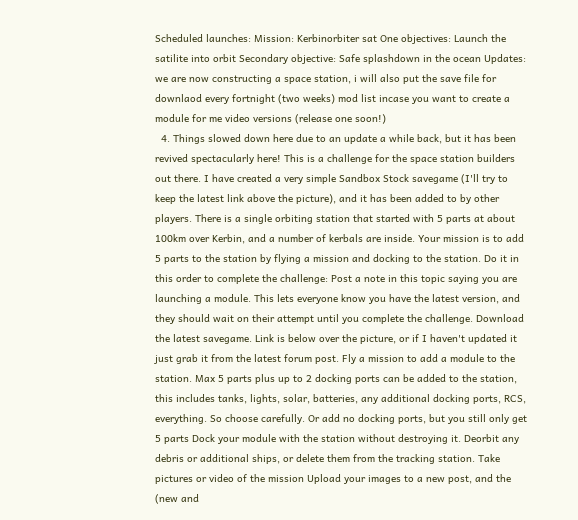Scheduled launches: Mission: Kerbinorbiter sat One objectives: Launch the satilite into orbit Secondary objective: Safe splashdown in the ocean Updates: we are now constructing a space station, i will also put the save file for downlaod every fortnight (two weeks) mod list incase you want to create a module for me video versions (release one soon!)
  4. Things slowed down here due to an update a while back, but it has been revived spectacularly here! This is a challenge for the space station builders out there. I have created a very simple Sandbox Stock savegame (I'll try to keep the latest link above the picture), and it has been added to by other players. There is a single orbiting station that started with 5 parts at about 100km over Kerbin, and a number of kerbals are inside. Your mission is to add 5 parts to the station by flying a mission and docking to the station. Do it in this order to complete the challenge: Post a note in this topic saying you are launching a module. This lets everyone know you have the latest version, and they should wait on their attempt until you complete the challenge. Download the latest savegame. Link is below over the picture, or if I haven't updated it just grab it from the latest forum post. Fly a mission to add a module to the station. Max 5 parts plus up to 2 docking ports can be added to the station, this includes tanks, lights, solar, batteries, any additional docking ports, RCS, everything. So choose carefully. Or add no docking ports, but you still only get 5 parts Dock your module with the station without destroying it. Deorbit any debris or additional ships, or delete them from the tracking station. Take pictures or video of the mission Upload your images to a new post, and the (new and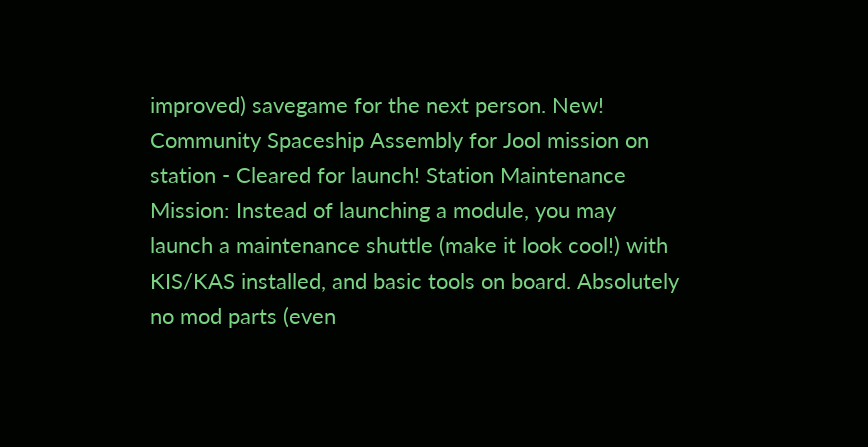improved) savegame for the next person. New! Community Spaceship Assembly for Jool mission on station - Cleared for launch! Station Maintenance Mission: Instead of launching a module, you may launch a maintenance shuttle (make it look cool!) with KIS/KAS installed, and basic tools on board. Absolutely no mod parts (even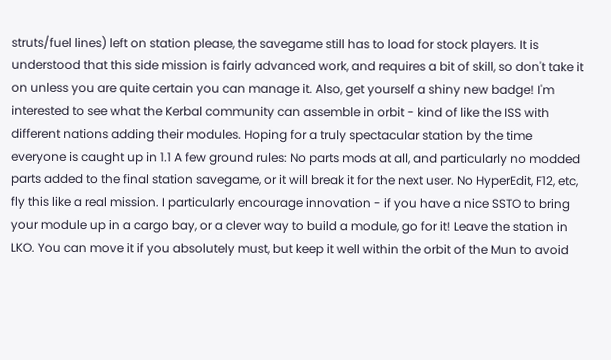struts/fuel lines) left on station please, the savegame still has to load for stock players. It is understood that this side mission is fairly advanced work, and requires a bit of skill, so don't take it on unless you are quite certain you can manage it. Also, get yourself a shiny new badge! I'm interested to see what the Kerbal community can assemble in orbit - kind of like the ISS with different nations adding their modules. Hoping for a truly spectacular station by the time everyone is caught up in 1.1 A few ground rules: No parts mods at all, and particularly no modded parts added to the final station savegame, or it will break it for the next user. No HyperEdit, F12, etc, fly this like a real mission. I particularly encourage innovation - if you have a nice SSTO to bring your module up in a cargo bay, or a clever way to build a module, go for it! Leave the station in LKO. You can move it if you absolutely must, but keep it well within the orbit of the Mun to avoid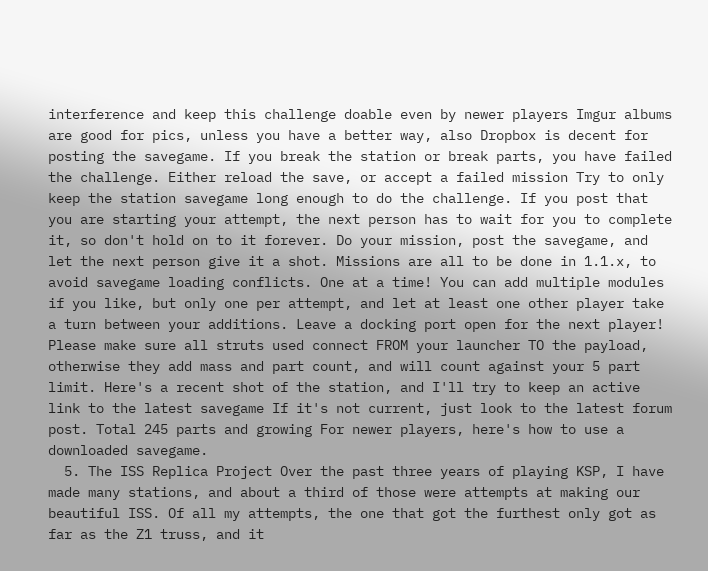interference and keep this challenge doable even by newer players Imgur albums are good for pics, unless you have a better way, also Dropbox is decent for posting the savegame. If you break the station or break parts, you have failed the challenge. Either reload the save, or accept a failed mission Try to only keep the station savegame long enough to do the challenge. If you post that you are starting your attempt, the next person has to wait for you to complete it, so don't hold on to it forever. Do your mission, post the savegame, and let the next person give it a shot. Missions are all to be done in 1.1.x, to avoid savegame loading conflicts. One at a time! You can add multiple modules if you like, but only one per attempt, and let at least one other player take a turn between your additions. Leave a docking port open for the next player! Please make sure all struts used connect FROM your launcher TO the payload, otherwise they add mass and part count, and will count against your 5 part limit. Here's a recent shot of the station, and I'll try to keep an active link to the latest savegame If it's not current, just look to the latest forum post. Total 245 parts and growing For newer players, here's how to use a downloaded savegame.
  5. The ISS Replica Project Over the past three years of playing KSP, I have made many stations, and about a third of those were attempts at making our beautiful ISS. Of all my attempts, the one that got the furthest only got as far as the Z1 truss, and it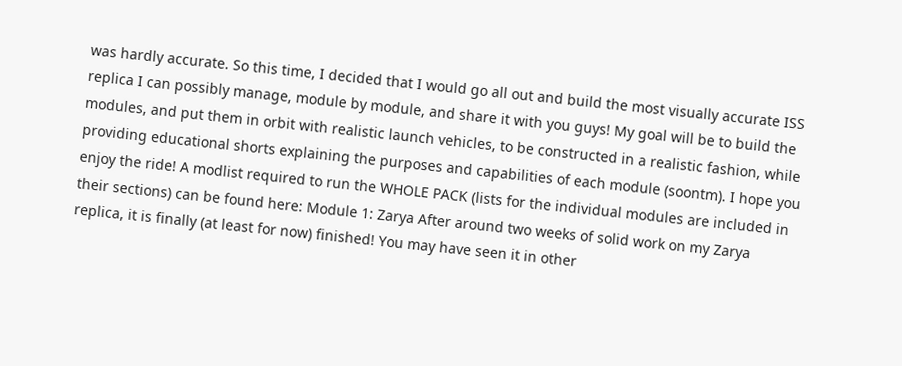was hardly accurate. So this time, I decided that I would go all out and build the most visually accurate ISS replica I can possibly manage, module by module, and share it with you guys! My goal will be to build the modules, and put them in orbit with realistic launch vehicles, to be constructed in a realistic fashion, while providing educational shorts explaining the purposes and capabilities of each module (soontm). I hope you enjoy the ride! A modlist required to run the WHOLE PACK (lists for the individual modules are included in their sections) can be found here: Module 1: Zarya After around two weeks of solid work on my Zarya replica, it is finally (at least for now) finished! You may have seen it in other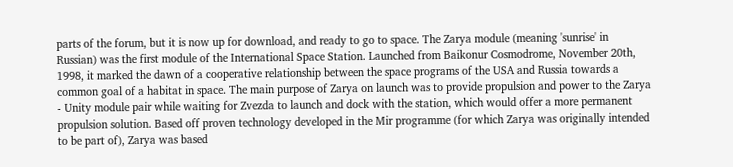parts of the forum, but it is now up for download, and ready to go to space. The Zarya module (meaning 'sunrise' in Russian) was the first module of the International Space Station. Launched from Baikonur Cosmodrome, November 20th, 1998, it marked the dawn of a cooperative relationship between the space programs of the USA and Russia towards a common goal of a habitat in space. The main purpose of Zarya on launch was to provide propulsion and power to the Zarya - Unity module pair while waiting for Zvezda to launch and dock with the station, which would offer a more permanent propulsion solution. Based off proven technology developed in the Mir programme (for which Zarya was originally intended to be part of), Zarya was based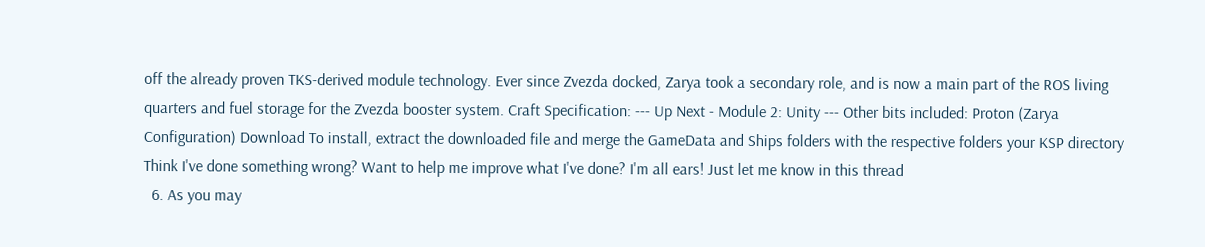off the already proven TKS-derived module technology. Ever since Zvezda docked, Zarya took a secondary role, and is now a main part of the ROS living quarters and fuel storage for the Zvezda booster system. Craft Specification: --- Up Next - Module 2: Unity --- Other bits included: Proton (Zarya Configuration) Download To install, extract the downloaded file and merge the GameData and Ships folders with the respective folders your KSP directory Think I've done something wrong? Want to help me improve what I've done? I'm all ears! Just let me know in this thread
  6. As you may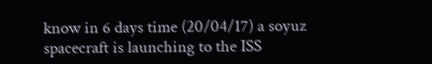know in 6 days time (20/04/17) a soyuz spacecraft is launching to the ISS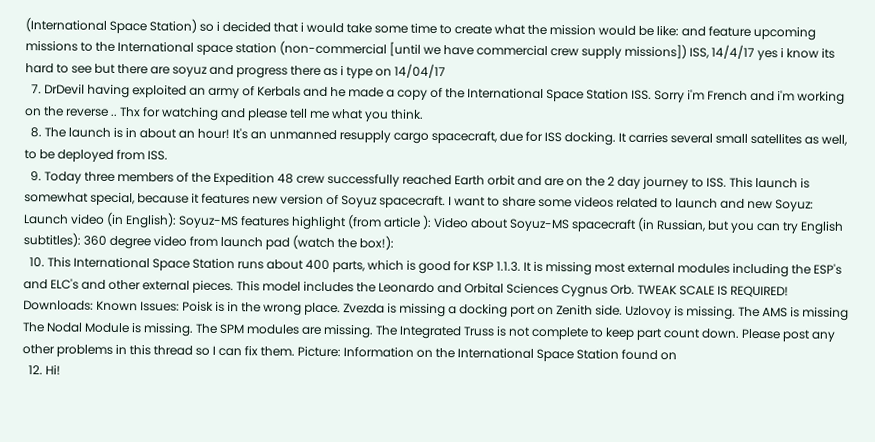(International Space Station) so i decided that i would take some time to create what the mission would be like: and feature upcoming missions to the International space station (non-commercial [until we have commercial crew supply missions]) ISS, 14/4/17 yes i know its hard to see but there are soyuz and progress there as i type on 14/04/17
  7. DrDevil having exploited an army of Kerbals and he made a copy of the International Space Station ISS. Sorry i'm French and i'm working on the reverse .. Thx for watching and please tell me what you think.
  8. The launch is in about an hour! It's an unmanned resupply cargo spacecraft, due for ISS docking. It carries several small satellites as well, to be deployed from ISS.
  9. Today three members of the Expedition 48 crew successfully reached Earth orbit and are on the 2 day journey to ISS. This launch is somewhat special, because it features new version of Soyuz spacecraft. I want to share some videos related to launch and new Soyuz: Launch video (in English): Soyuz-MS features highlight (from article ): Video about Soyuz-MS spacecraft (in Russian, but you can try English subtitles): 360 degree video from launch pad (watch the box!):
  10. This International Space Station runs about 400 parts, which is good for KSP 1.1.3. It is missing most external modules including the ESP's and ELC's and other external pieces. This model includes the Leonardo and Orbital Sciences Cygnus Orb. TWEAK SCALE IS REQUIRED! Downloads: Known Issues: Poisk is in the wrong place. Zvezda is missing a docking port on Zenith side. Uzlovoy is missing. The AMS is missing The Nodal Module is missing. The SPM modules are missing. The Integrated Truss is not complete to keep part count down. Please post any other problems in this thread so I can fix them. Picture: Information on the International Space Station found on
  12. Hi!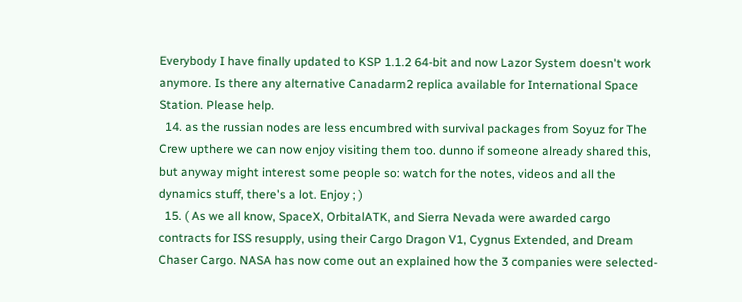Everybody I have finally updated to KSP 1.1.2 64-bit and now Lazor System doesn't work anymore. Is there any alternative Canadarm2 replica available for International Space Station. Please help.
  14. as the russian nodes are less encumbred with survival packages from Soyuz for The Crew upthere we can now enjoy visiting them too. dunno if someone already shared this, but anyway might interest some people so: watch for the notes, videos and all the dynamics stuff, there's a lot. Enjoy ; )
  15. ( As we all know, SpaceX, OrbitalATK, and Sierra Nevada were awarded cargo contracts for ISS resupply, using their Cargo Dragon V1, Cygnus Extended, and Dream Chaser Cargo. NASA has now come out an explained how the 3 companies were selected-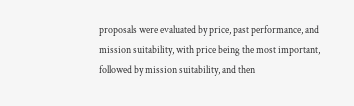proposals were evaluated by price, past performance, and mission suitability, with price being the most important, followed by mission suitability, and then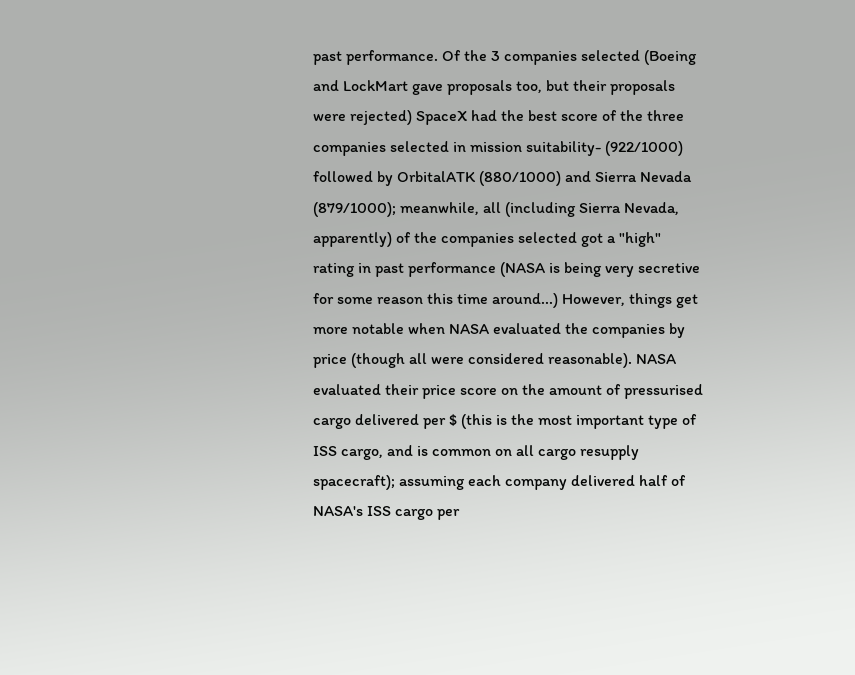past performance. Of the 3 companies selected (Boeing and LockMart gave proposals too, but their proposals were rejected) SpaceX had the best score of the three companies selected in mission suitability- (922/1000) followed by OrbitalATK (880/1000) and Sierra Nevada (879/1000); meanwhile, all (including Sierra Nevada, apparently) of the companies selected got a "high" rating in past performance (NASA is being very secretive for some reason this time around...) However, things get more notable when NASA evaluated the companies by price (though all were considered reasonable). NASA evaluated their price score on the amount of pressurised cargo delivered per $ (this is the most important type of ISS cargo, and is common on all cargo resupply spacecraft); assuming each company delivered half of NASA's ISS cargo per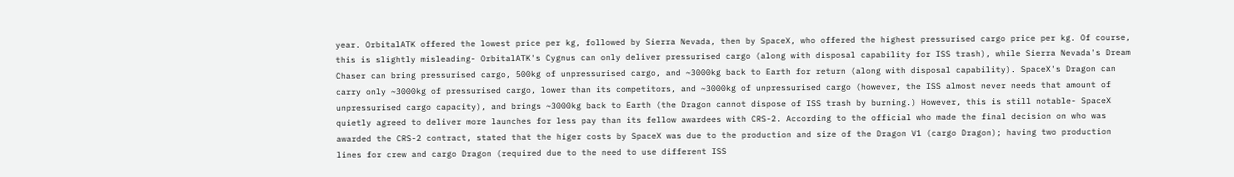year. OrbitalATK offered the lowest price per kg, followed by Sierra Nevada, then by SpaceX, who offered the highest pressurised cargo price per kg. Of course, this is slightly misleading- OrbitalATK's Cygnus can only deliver pressurised cargo (along with disposal capability for ISS trash), while Sierra Nevada's Dream Chaser can bring pressurised cargo, 500kg of unpressurised cargo, and ~3000kg back to Earth for return (along with disposal capability). SpaceX's Dragon can carry only ~3000kg of pressurised cargo, lower than its competitors, and ~3000kg of unpressurised cargo (however, the ISS almost never needs that amount of unpressurised cargo capacity), and brings ~3000kg back to Earth (the Dragon cannot dispose of ISS trash by burning.) However, this is still notable- SpaceX quietly agreed to deliver more launches for less pay than its fellow awardees with CRS-2. According to the official who made the final decision on who was awarded the CRS-2 contract, stated that the higer costs by SpaceX was due to the production and size of the Dragon V1 (cargo Dragon); having two production lines for crew and cargo Dragon (required due to the need to use different ISS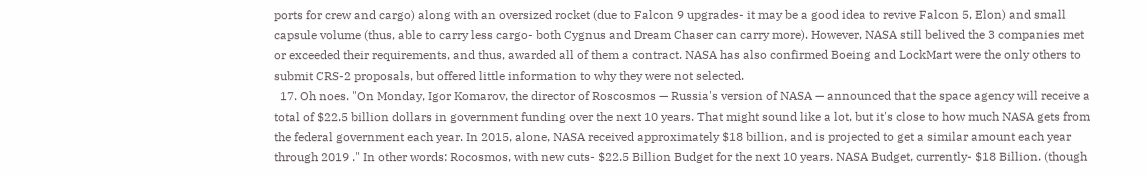ports for crew and cargo) along with an oversized rocket (due to Falcon 9 upgrades- it may be a good idea to revive Falcon 5, Elon) and small capsule volume (thus, able to carry less cargo- both Cygnus and Dream Chaser can carry more). However, NASA still belived the 3 companies met or exceeded their requirements, and thus, awarded all of them a contract. NASA has also confirmed Boeing and LockMart were the only others to submit CRS-2 proposals, but offered little information to why they were not selected.
  17. Oh noes. "On Monday, Igor Komarov, the director of Roscosmos — Russia's version of NASA — announced that the space agency will receive a total of $22.5 billion dollars in government funding over the next 10 years. That might sound like a lot, but it's close to how much NASA gets from the federal government each year. In 2015, alone, NASA received approximately $18 billion, and is projected to get a similar amount each year through 2019 ." In other words: Rocosmos, with new cuts- $22.5 Billion Budget for the next 10 years. NASA Budget, currently- $18 Billion. (though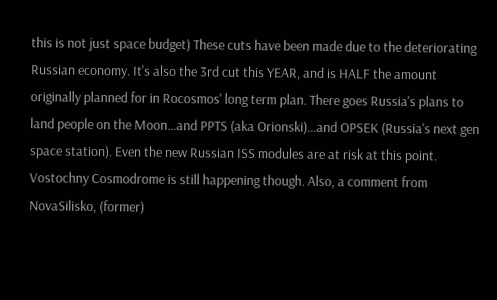this is not just space budget) These cuts have been made due to the deteriorating Russian economy. It's also the 3rd cut this YEAR, and is HALF the amount originally planned for in Rocosmos' long term plan. There goes Russia's plans to land people on the Moon...and PPTS (aka Orionski)...and OPSEK (Russia's next gen space station). Even the new Russian ISS modules are at risk at this point. Vostochny Cosmodrome is still happening though. Also, a comment from NovaSilisko, (former)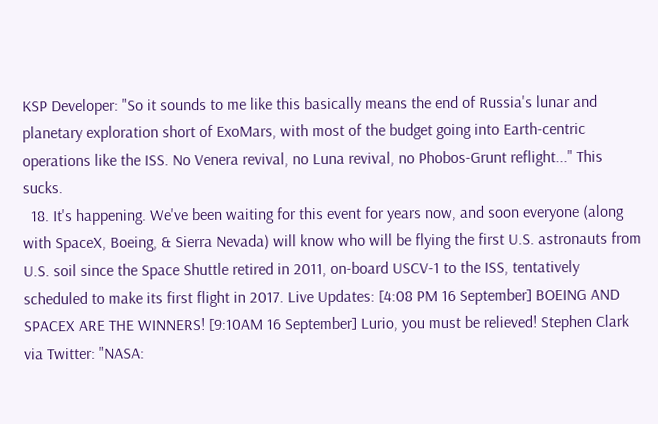KSP Developer: "So it sounds to me like this basically means the end of Russia's lunar and planetary exploration short of ExoMars, with most of the budget going into Earth-centric operations like the ISS. No Venera revival, no Luna revival, no Phobos-Grunt reflight..." This sucks.
  18. It's happening. We've been waiting for this event for years now, and soon everyone (along with SpaceX, Boeing, & Sierra Nevada) will know who will be flying the first U.S. astronauts from U.S. soil since the Space Shuttle retired in 2011, on-board USCV-1 to the ISS, tentatively scheduled to make its first flight in 2017. Live Updates: [4:08 PM 16 September] BOEING AND SPACEX ARE THE WINNERS! [9:10AM 16 September] Lurio, you must be relieved! Stephen Clark via Twitter: "NASA: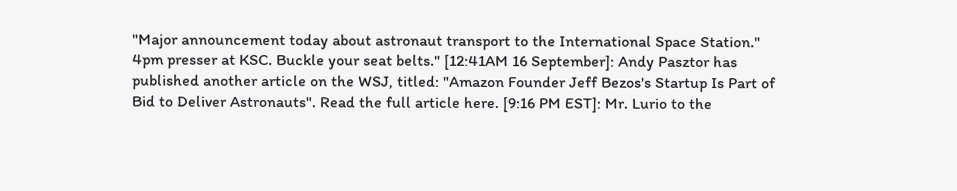"Major announcement today about astronaut transport to the International Space Station." 4pm presser at KSC. Buckle your seat belts." [12:41AM 16 September]: Andy Pasztor has published another article on the WSJ, titled: "Amazon Founder Jeff Bezos's Startup Is Part of Bid to Deliver Astronauts". Read the full article here. [9:16 PM EST]: Mr. Lurio to the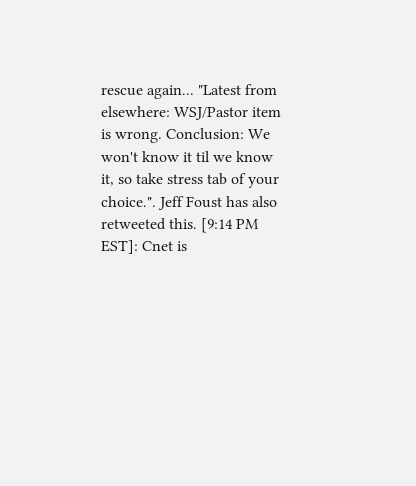rescue again... "Latest from elsewhere: WSJ/Pastor item is wrong. Conclusion: We won't know it til we know it, so take stress tab of your choice.". Jeff Foust has also retweeted this. [9:14 PM EST]: Cnet is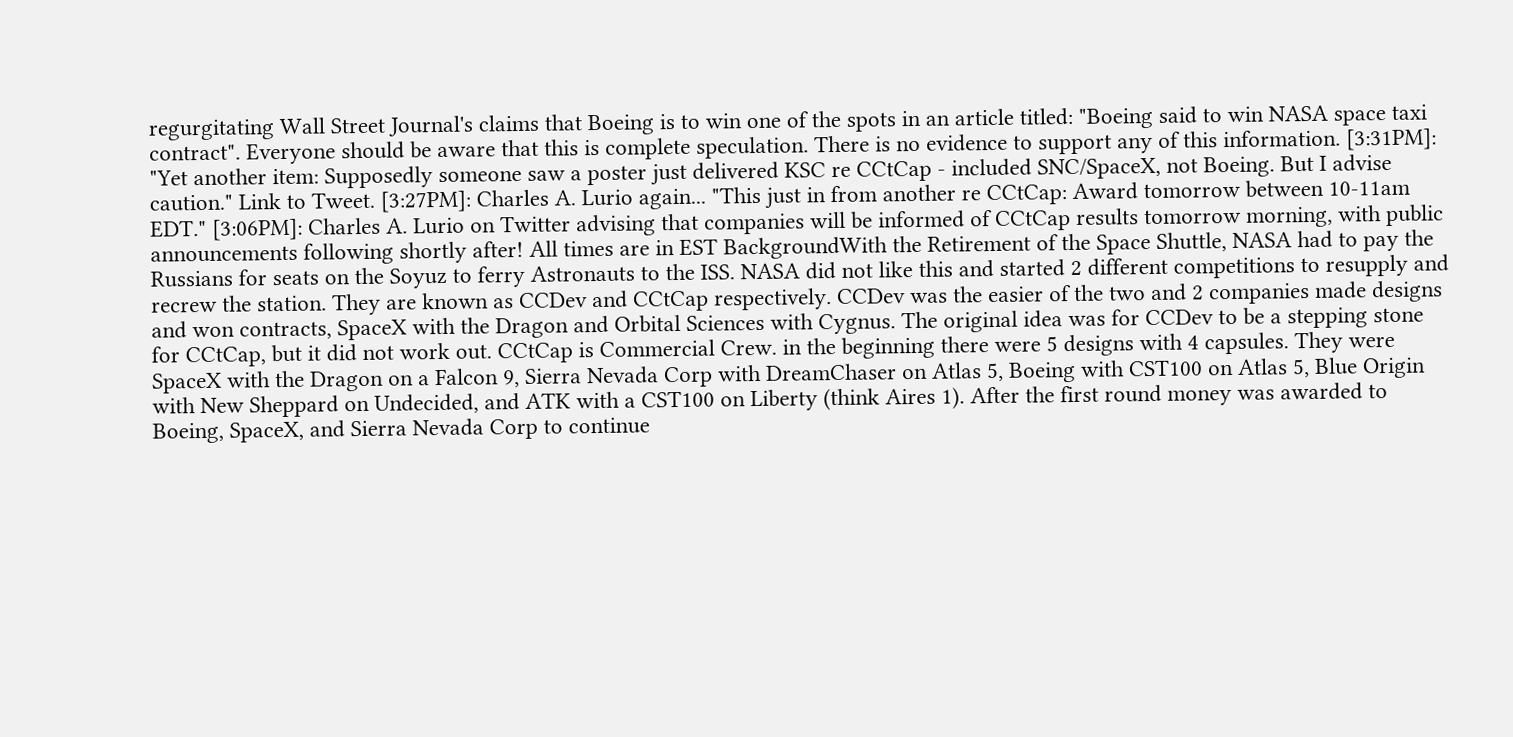regurgitating Wall Street Journal's claims that Boeing is to win one of the spots in an article titled: "Boeing said to win NASA space taxi contract". Everyone should be aware that this is complete speculation. There is no evidence to support any of this information. [3:31PM]: "Yet another item: Supposedly someone saw a poster just delivered KSC re CCtCap - included SNC/SpaceX, not Boeing. But I advise caution." Link to Tweet. [3:27PM]: Charles A. Lurio again... "This just in from another re CCtCap: Award tomorrow between 10-11am EDT." [3:06PM]: Charles A. Lurio on Twitter advising that companies will be informed of CCtCap results tomorrow morning, with public announcements following shortly after! All times are in EST BackgroundWith the Retirement of the Space Shuttle, NASA had to pay the Russians for seats on the Soyuz to ferry Astronauts to the ISS. NASA did not like this and started 2 different competitions to resupply and recrew the station. They are known as CCDev and CCtCap respectively. CCDev was the easier of the two and 2 companies made designs and won contracts, SpaceX with the Dragon and Orbital Sciences with Cygnus. The original idea was for CCDev to be a stepping stone for CCtCap, but it did not work out. CCtCap is Commercial Crew. in the beginning there were 5 designs with 4 capsules. They were SpaceX with the Dragon on a Falcon 9, Sierra Nevada Corp with DreamChaser on Atlas 5, Boeing with CST100 on Atlas 5, Blue Origin with New Sheppard on Undecided, and ATK with a CST100 on Liberty (think Aires 1). After the first round money was awarded to Boeing, SpaceX, and Sierra Nevada Corp to continue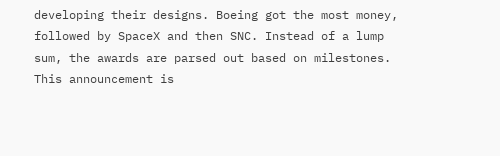developing their designs. Boeing got the most money, followed by SpaceX and then SNC. Instead of a lump sum, the awards are parsed out based on milestones. This announcement is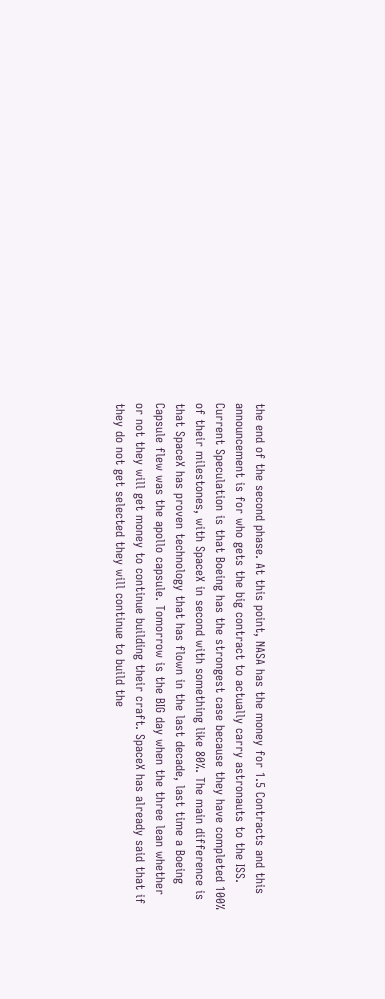the end of the second phase. At this point, NASA has the money for 1.5 Contracts and this announcement is for who gets the big contract to actually carry astronauts to the ISS. Current Speculation is that Boeing has the strongest case because they have completed 100% of their milestones, with SpaceX in second with something like 80%. The main difference is that SpaceX has proven technology that has flown in the last decade, last time a Boeing Capsule flew was the apollo capsule. Tomorrow is the BIG day when the three lean whether or not they will get money to continue building their craft. SpaceX has already said that if they do not get selected they will continue to build the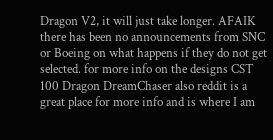Dragon V2, it will just take longer. AFAIK there has been no announcements from SNC or Boeing on what happens if they do not get selected. for more info on the designs CST 100 Dragon DreamChaser also reddit is a great place for more info and is where I am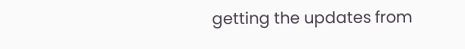getting the updates from